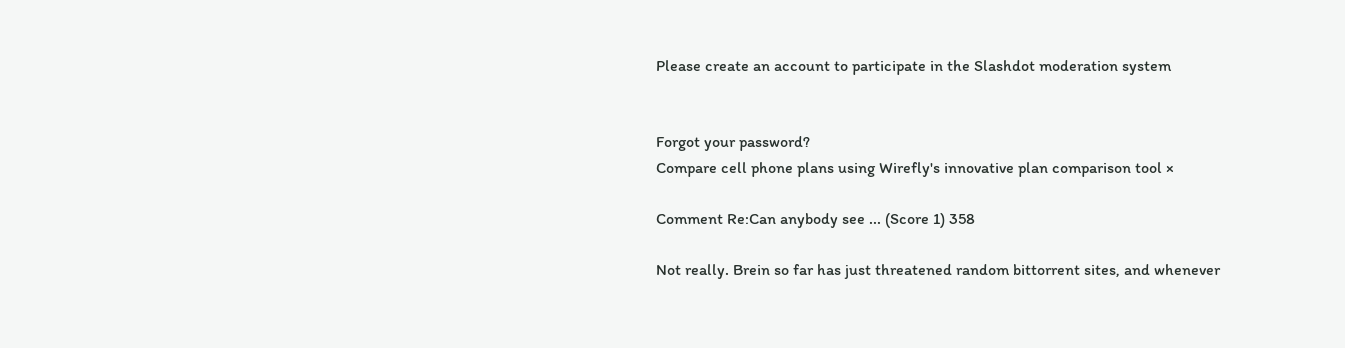Please create an account to participate in the Slashdot moderation system


Forgot your password?
Compare cell phone plans using Wirefly's innovative plan comparison tool ×

Comment Re:Can anybody see ... (Score 1) 358

Not really. Brein so far has just threatened random bittorrent sites, and whenever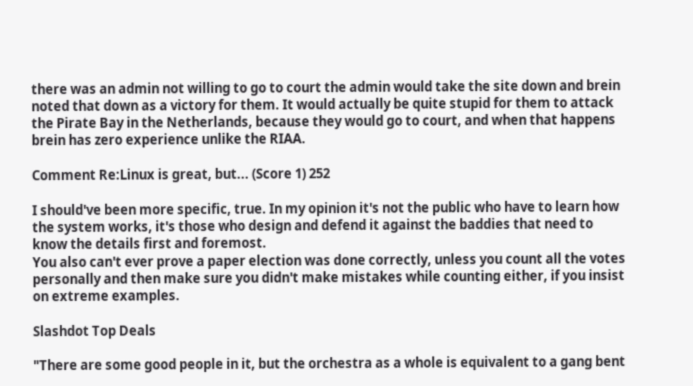there was an admin not willing to go to court the admin would take the site down and brein noted that down as a victory for them. It would actually be quite stupid for them to attack the Pirate Bay in the Netherlands, because they would go to court, and when that happens brein has zero experience unlike the RIAA.

Comment Re:Linux is great, but... (Score 1) 252

I should've been more specific, true. In my opinion it's not the public who have to learn how the system works, it's those who design and defend it against the baddies that need to know the details first and foremost.
You also can't ever prove a paper election was done correctly, unless you count all the votes personally and then make sure you didn't make mistakes while counting either, if you insist on extreme examples.

Slashdot Top Deals

"There are some good people in it, but the orchestra as a whole is equivalent to a gang bent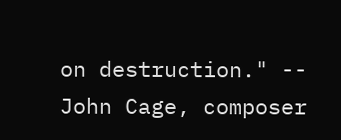on destruction." -- John Cage, composer